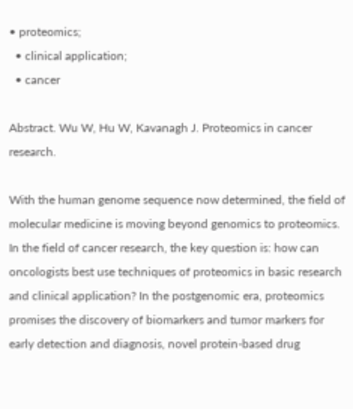• proteomics;
  • clinical application;
  • cancer

Abstract. Wu W, Hu W, Kavanagh J. Proteomics in cancer research.

With the human genome sequence now determined, the field of molecular medicine is moving beyond genomics to proteomics. In the field of cancer research, the key question is: how can oncologists best use techniques of proteomics in basic research and clinical application? In the postgenomic era, proteomics promises the discovery of biomarkers and tumor markers for early detection and diagnosis, novel protein-based drug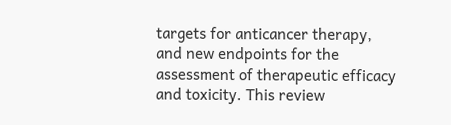targets for anticancer therapy, and new endpoints for the assessment of therapeutic efficacy and toxicity. This review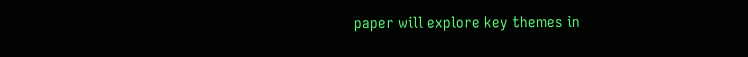paper will explore key themes in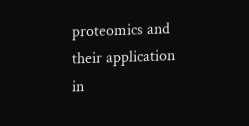proteomics and their application in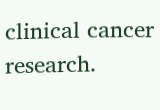clinical cancer research.